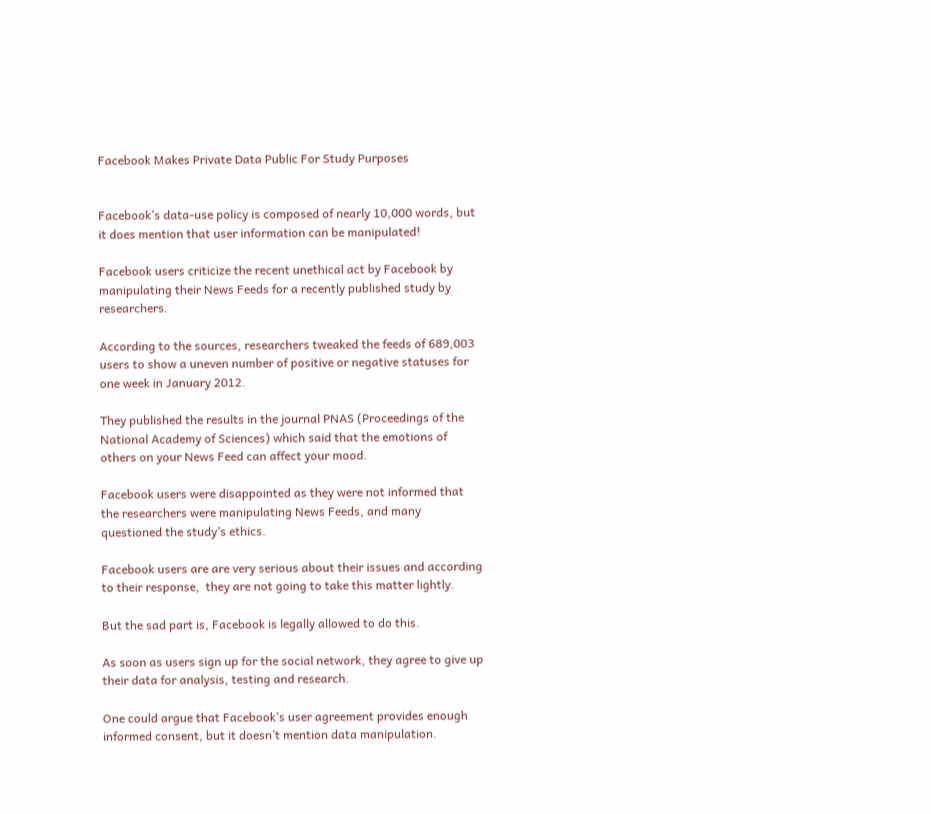Facebook Makes Private Data Public For Study Purposes


Facebook’s data-use policy is composed of nearly 10,000 words, but it does mention that user information can be manipulated!

Facebook users criticize the recent unethical act by Facebook by manipulating their News Feeds for a recently published study by researchers.

According to the sources, researchers tweaked the feeds of 689,003 users to show a uneven number of positive or negative statuses for one week in January 2012.

They published the results in the journal PNAS (Proceedings of the National Academy of Sciences) which said that the emotions of others on your News Feed can affect your mood.

Facebook users were disappointed as they were not informed that the researchers were manipulating News Feeds, and many questioned the study’s ethics.

Facebook users are are very serious about their issues and according to their response,  they are not going to take this matter lightly.

But the sad part is, Facebook is legally allowed to do this.

As soon as users sign up for the social network, they agree to give up their data for analysis, testing and research.

One could argue that Facebook’s user agreement provides enough informed consent, but it doesn’t mention data manipulation.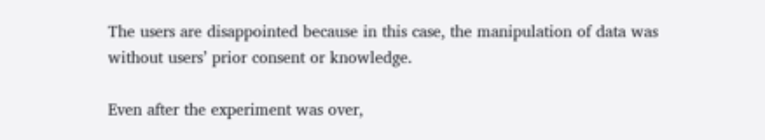The users are disappointed because in this case, the manipulation of data was without users’ prior consent or knowledge.

Even after the experiment was over,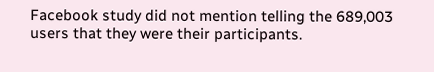Facebook study did not mention telling the 689,003 users that they were their participants.